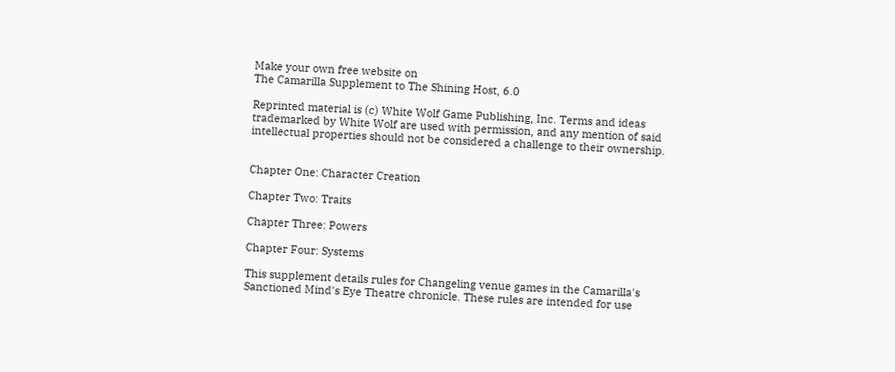Make your own free website on
The Camarilla Supplement to The Shining Host, 6.0

Reprinted material is (c) White Wolf Game Publishing, Inc. Terms and ideas trademarked by White Wolf are used with permission, and any mention of said intellectual properties should not be considered a challenge to their ownership.


Chapter One: Character Creation

Chapter Two: Traits

Chapter Three: Powers

Chapter Four: Systems

This supplement details rules for Changeling venue games in the Camarilla's Sanctioned Mind's Eye Theatre chronicle. These rules are intended for use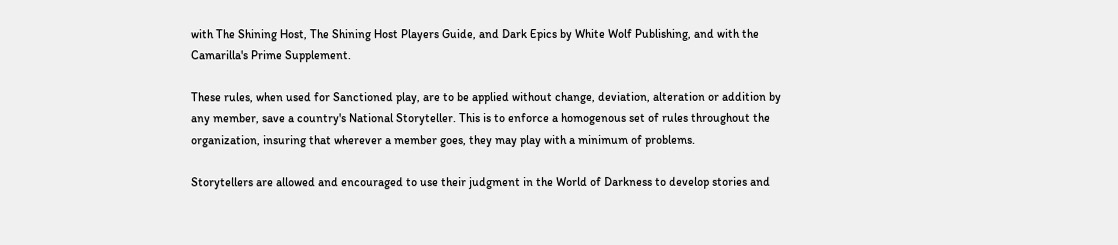with The Shining Host, The Shining Host Players Guide, and Dark Epics by White Wolf Publishing, and with the Camarilla's Prime Supplement.

These rules, when used for Sanctioned play, are to be applied without change, deviation, alteration or addition by any member, save a country's National Storyteller. This is to enforce a homogenous set of rules throughout the organization, insuring that wherever a member goes, they may play with a minimum of problems.

Storytellers are allowed and encouraged to use their judgment in the World of Darkness to develop stories and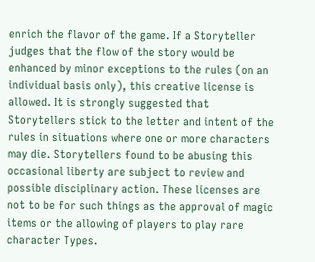enrich the flavor of the game. If a Storyteller judges that the flow of the story would be enhanced by minor exceptions to the rules (on an individual basis only), this creative license is allowed. It is strongly suggested that Storytellers stick to the letter and intent of the rules in situations where one or more characters may die. Storytellers found to be abusing this occasional liberty are subject to review and possible disciplinary action. These licenses are not to be for such things as the approval of magic items or the allowing of players to play rare character Types.